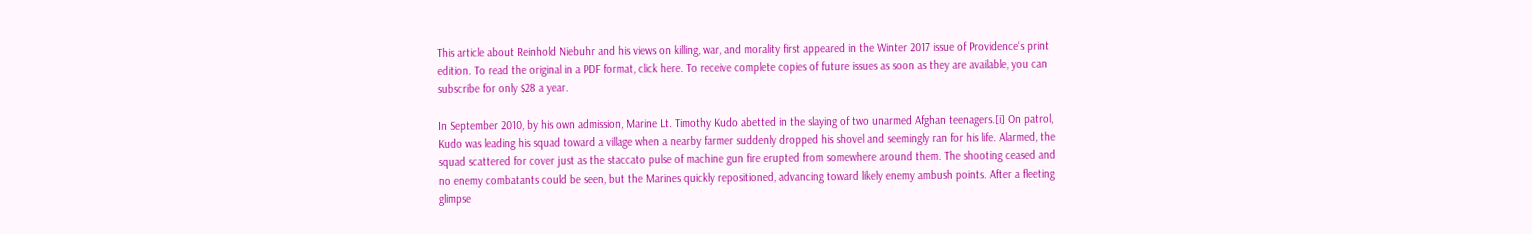This article about Reinhold Niebuhr and his views on killing, war, and morality first appeared in the Winter 2017 issue of Providence‘s print edition. To read the original in a PDF format, click here. To receive complete copies of future issues as soon as they are available, you can subscribe for only $28 a year.

In September 2010, by his own admission, Marine Lt. Timothy Kudo abetted in the slaying of two unarmed Afghan teenagers.[i] On patrol, Kudo was leading his squad toward a village when a nearby farmer suddenly dropped his shovel and seemingly ran for his life. Alarmed, the squad scattered for cover just as the staccato pulse of machine gun fire erupted from somewhere around them. The shooting ceased and no enemy combatants could be seen, but the Marines quickly repositioned, advancing toward likely enemy ambush points. After a fleeting glimpse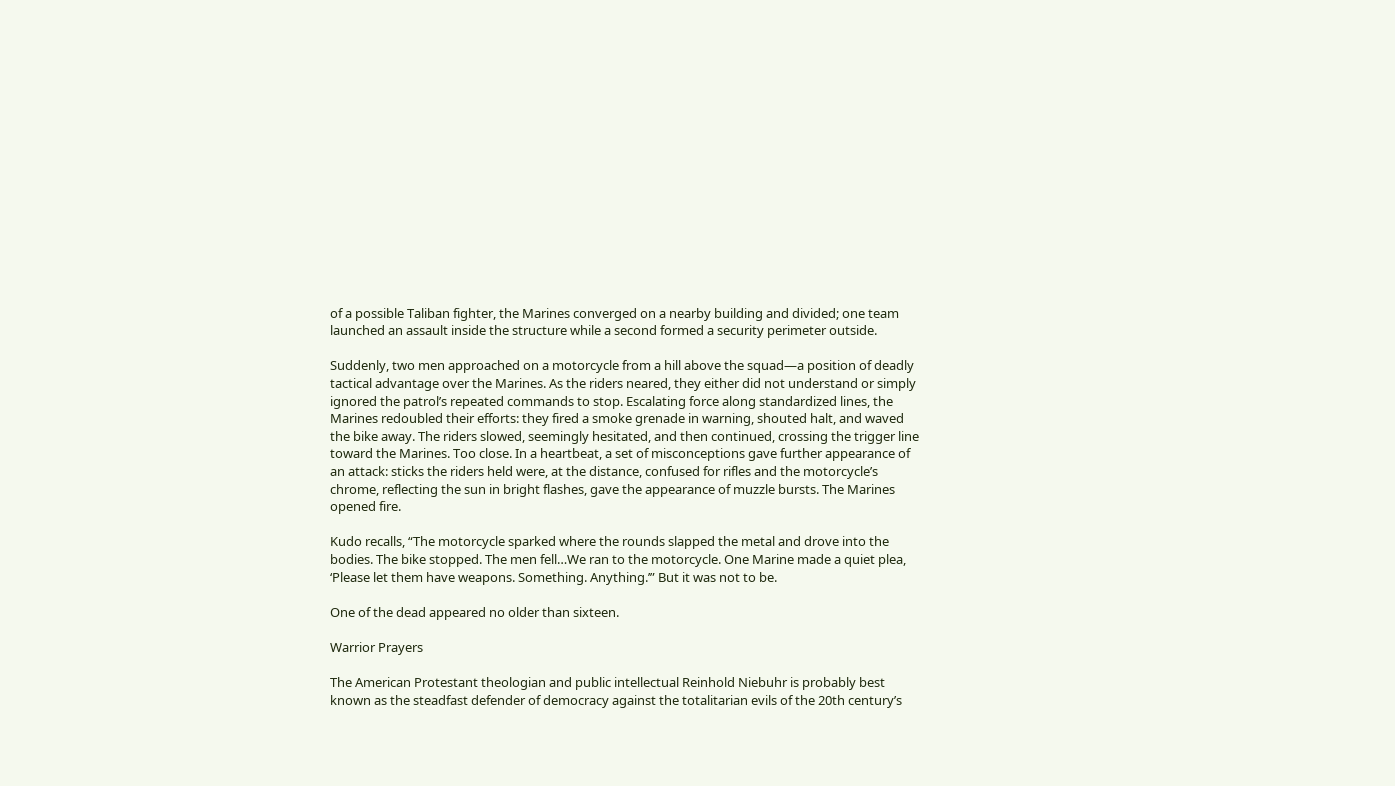of a possible Taliban fighter, the Marines converged on a nearby building and divided; one team launched an assault inside the structure while a second formed a security perimeter outside.

Suddenly, two men approached on a motorcycle from a hill above the squad—a position of deadly tactical advantage over the Marines. As the riders neared, they either did not understand or simply ignored the patrol’s repeated commands to stop. Escalating force along standardized lines, the Marines redoubled their efforts: they fired a smoke grenade in warning, shouted halt, and waved the bike away. The riders slowed, seemingly hesitated, and then continued, crossing the trigger line toward the Marines. Too close. In a heartbeat, a set of misconceptions gave further appearance of an attack: sticks the riders held were, at the distance, confused for rifles and the motorcycle’s chrome, reflecting the sun in bright flashes, gave the appearance of muzzle bursts. The Marines opened fire.

Kudo recalls, “The motorcycle sparked where the rounds slapped the metal and drove into the bodies. The bike stopped. The men fell…We ran to the motorcycle. One Marine made a quiet plea, ‘Please let them have weapons. Something. Anything.’” But it was not to be.

One of the dead appeared no older than sixteen.

Warrior Prayers

The American Protestant theologian and public intellectual Reinhold Niebuhr is probably best known as the steadfast defender of democracy against the totalitarian evils of the 20th century’s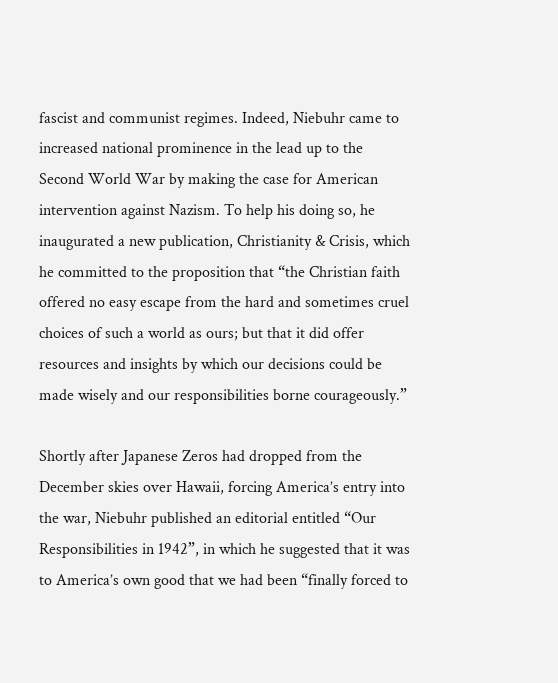fascist and communist regimes. Indeed, Niebuhr came to increased national prominence in the lead up to the Second World War by making the case for American intervention against Nazism. To help his doing so, he inaugurated a new publication, Christianity & Crisis, which he committed to the proposition that “the Christian faith offered no easy escape from the hard and sometimes cruel choices of such a world as ours; but that it did offer resources and insights by which our decisions could be made wisely and our responsibilities borne courageously.”

Shortly after Japanese Zeros had dropped from the December skies over Hawaii, forcing America’s entry into the war, Niebuhr published an editorial entitled “Our Responsibilities in 1942”, in which he suggested that it was to America’s own good that we had been “finally forced to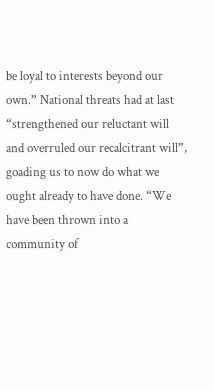be loyal to interests beyond our own.” National threats had at last “strengthened our reluctant will and overruled our recalcitrant will”, goading us to now do what we ought already to have done. “We have been thrown into a community of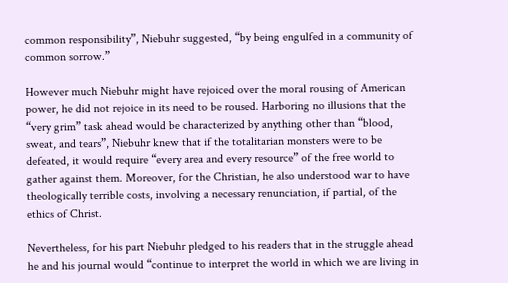common responsibility”, Niebuhr suggested, “by being engulfed in a community of common sorrow.”

However much Niebuhr might have rejoiced over the moral rousing of American power, he did not rejoice in its need to be roused. Harboring no illusions that the “very grim” task ahead would be characterized by anything other than “blood, sweat, and tears”, Niebuhr knew that if the totalitarian monsters were to be defeated, it would require “every area and every resource” of the free world to gather against them. Moreover, for the Christian, he also understood war to have theologically terrible costs, involving a necessary renunciation, if partial, of the ethics of Christ.

Nevertheless, for his part Niebuhr pledged to his readers that in the struggle ahead he and his journal would “continue to interpret the world in which we are living in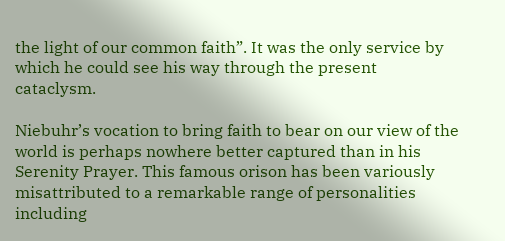the light of our common faith”. It was the only service by which he could see his way through the present cataclysm.

Niebuhr’s vocation to bring faith to bear on our view of the world is perhaps nowhere better captured than in his Serenity Prayer. This famous orison has been variously misattributed to a remarkable range of personalities including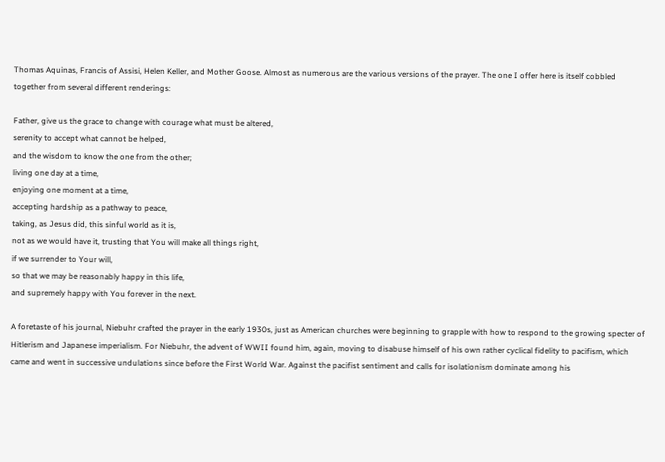Thomas Aquinas, Francis of Assisi, Helen Keller, and Mother Goose. Almost as numerous are the various versions of the prayer. The one I offer here is itself cobbled together from several different renderings:

Father, give us the grace to change with courage what must be altered,
serenity to accept what cannot be helped,
and the wisdom to know the one from the other;
living one day at a time,
enjoying one moment at a time,
accepting hardship as a pathway to peace,
taking, as Jesus did, this sinful world as it is,
not as we would have it, trusting that You will make all things right,
if we surrender to Your will,
so that we may be reasonably happy in this life,
and supremely happy with You forever in the next.

A foretaste of his journal, Niebuhr crafted the prayer in the early 1930s, just as American churches were beginning to grapple with how to respond to the growing specter of Hitlerism and Japanese imperialism. For Niebuhr, the advent of WWII found him, again, moving to disabuse himself of his own rather cyclical fidelity to pacifism, which came and went in successive undulations since before the First World War. Against the pacifist sentiment and calls for isolationism dominate among his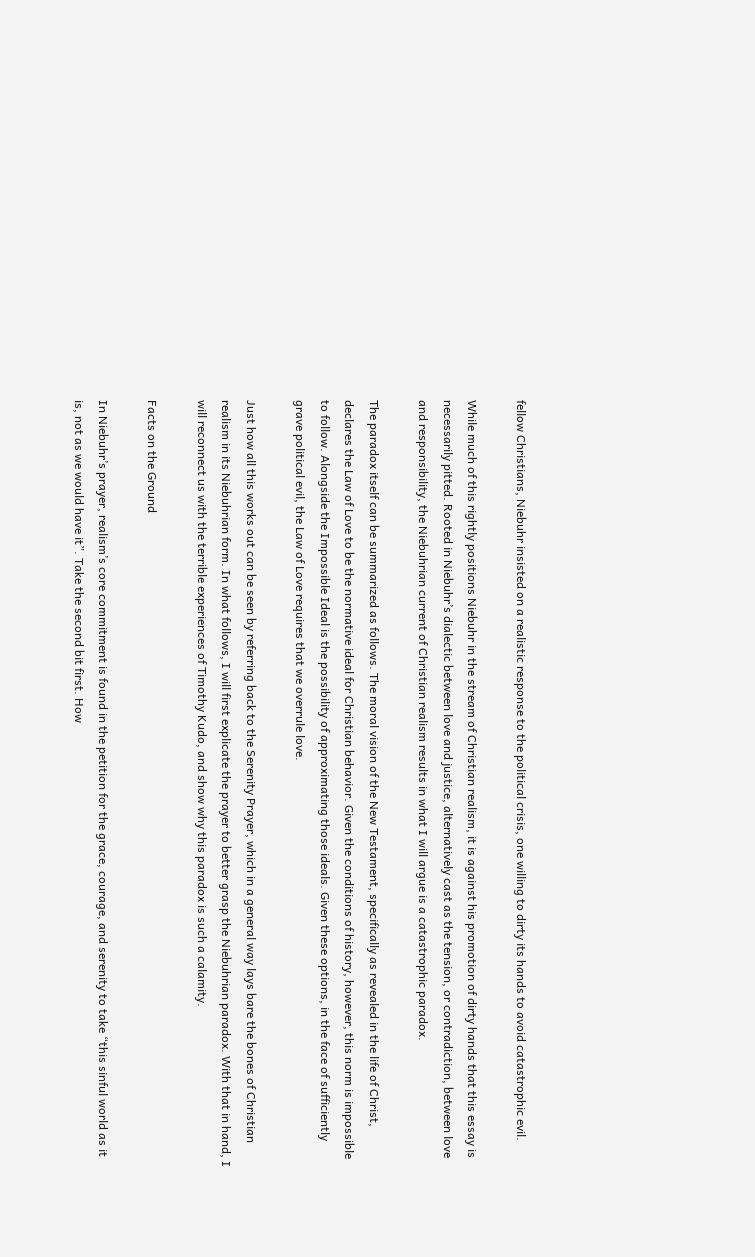fellow Christians, Niebuhr insisted on a realistic response to the political crisis, one willing to dirty its hands to avoid catastrophic evil.

While much of this rightly positions Niebuhr in the stream of Christian realism, it is against his promotion of dirty hands that this essay is necessarily pitted. Rooted in Niebuhr’s dialectic between love and justice, alternatively cast as the tension, or contradiction, between love and responsibility, the Niebuhrian current of Christian realism results in what I will argue is a catastrophic paradox.

The paradox itself can be summarized as follows. The moral vision of the New Testament, specifically as revealed in the life of Christ, declares the Law of Love to be the normative ideal for Christian behavior. Given the conditions of history, however, this norm is impossible to follow. Alongside the Impossible Ideal is the possibility of approximating those ideals. Given these options, in the face of sufficiently grave political evil, the Law of Love requires that we overrule love.

Just how all this works out can be seen by referring back to the Serenity Prayer, which in a general way lays bare the bones of Christian realism in its Niebuhrian form. In what follows, I will first explicate the prayer to better grasp the Niebuhrian paradox. With that in hand, I will reconnect us with the terrible experiences of Timothy Kudo, and show why this paradox is such a calamity.

Facts on the Ground

In Niebuhr’s prayer, realism’s core commitment is found in the petition for the grace, courage, and serenity to take “this sinful world as it is, not as we would have it”. Take the second bit first. How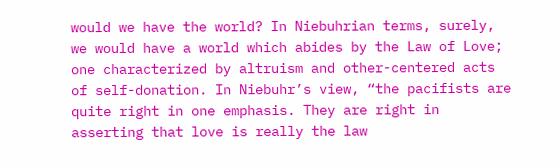would we have the world? In Niebuhrian terms, surely, we would have a world which abides by the Law of Love; one characterized by altruism and other-centered acts of self-donation. In Niebuhr’s view, “the pacifists are quite right in one emphasis. They are right in asserting that love is really the law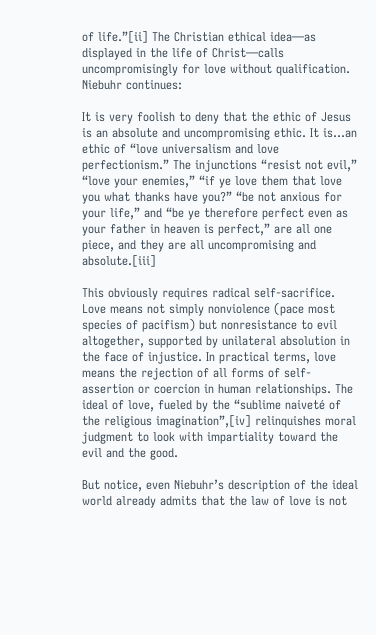of life.”[ii] The Christian ethical idea—as displayed in the life of Christ—calls uncompromisingly for love without qualification. Niebuhr continues:

It is very foolish to deny that the ethic of Jesus is an absolute and uncompromising ethic. It is…an ethic of “love universalism and love perfectionism.” The injunctions “resist not evil,” “love your enemies,” “if ye love them that love you what thanks have you?” “be not anxious for your life,” and “be ye therefore perfect even as your father in heaven is perfect,” are all one piece, and they are all uncompromising and absolute.[iii]

This obviously requires radical self-sacrifice. Love means not simply nonviolence (pace most species of pacifism) but nonresistance to evil altogether, supported by unilateral absolution in the face of injustice. In practical terms, love means the rejection of all forms of self-assertion or coercion in human relationships. The ideal of love, fueled by the “sublime naiveté of the religious imagination”,[iv] relinquishes moral judgment to look with impartiality toward the evil and the good.

But notice, even Niebuhr’s description of the ideal world already admits that the law of love is not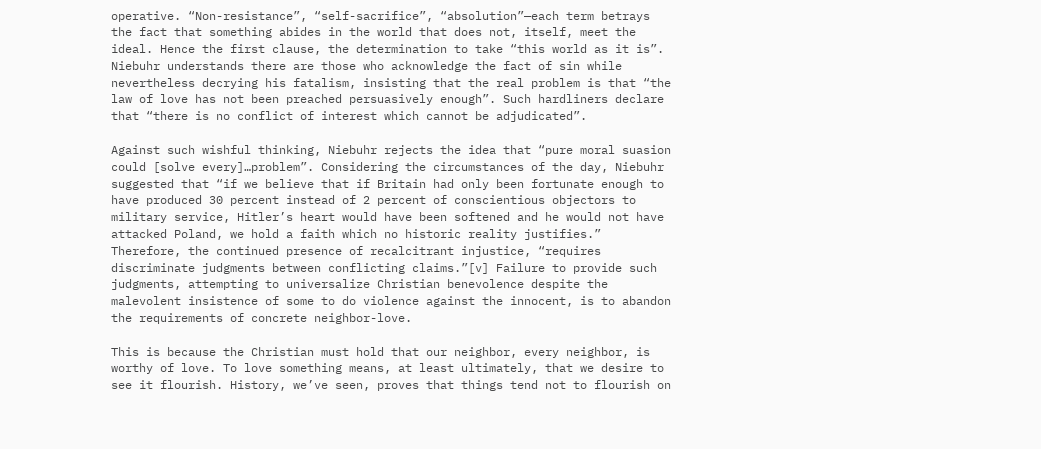operative. “Non-resistance”, “self-sacrifice”, “absolution”—each term betrays the fact that something abides in the world that does not, itself, meet the ideal. Hence the first clause, the determination to take “this world as it is”. Niebuhr understands there are those who acknowledge the fact of sin while nevertheless decrying his fatalism, insisting that the real problem is that “the law of love has not been preached persuasively enough”. Such hardliners declare that “there is no conflict of interest which cannot be adjudicated”.

Against such wishful thinking, Niebuhr rejects the idea that “pure moral suasion could [solve every]…problem”. Considering the circumstances of the day, Niebuhr suggested that “if we believe that if Britain had only been fortunate enough to have produced 30 percent instead of 2 percent of conscientious objectors to military service, Hitler’s heart would have been softened and he would not have attacked Poland, we hold a faith which no historic reality justifies.” Therefore, the continued presence of recalcitrant injustice, “requires discriminate judgments between conflicting claims.”[v] Failure to provide such judgments, attempting to universalize Christian benevolence despite the malevolent insistence of some to do violence against the innocent, is to abandon the requirements of concrete neighbor-love.

This is because the Christian must hold that our neighbor, every neighbor, is worthy of love. To love something means, at least ultimately, that we desire to see it flourish. History, we’ve seen, proves that things tend not to flourish on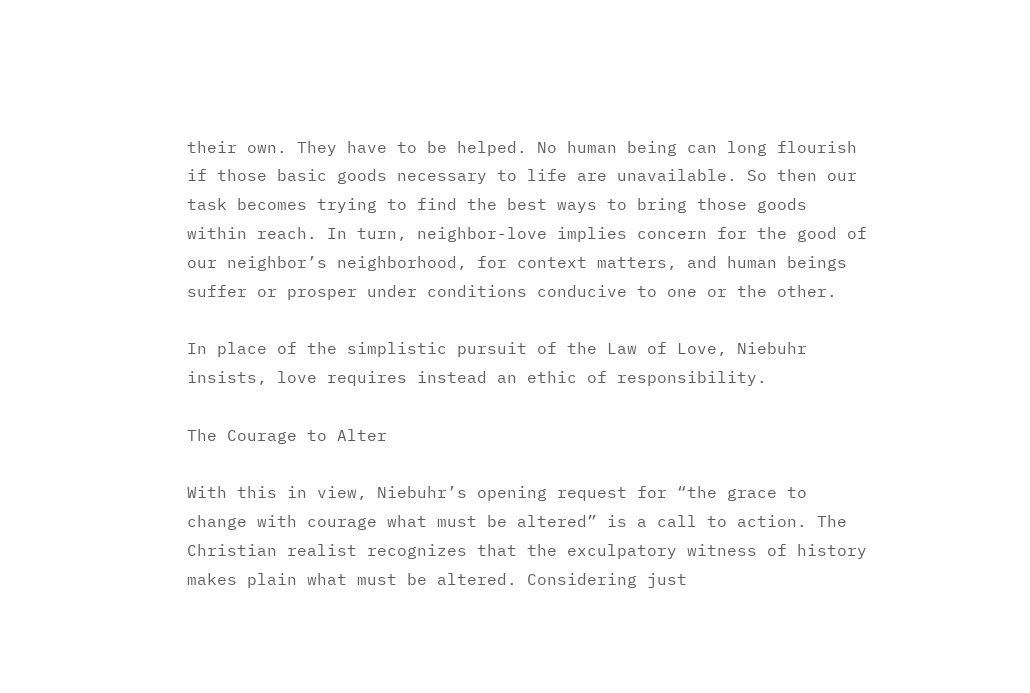their own. They have to be helped. No human being can long flourish if those basic goods necessary to life are unavailable. So then our task becomes trying to find the best ways to bring those goods within reach. In turn, neighbor-love implies concern for the good of our neighbor’s neighborhood, for context matters, and human beings suffer or prosper under conditions conducive to one or the other.

In place of the simplistic pursuit of the Law of Love, Niebuhr insists, love requires instead an ethic of responsibility.

The Courage to Alter

With this in view, Niebuhr’s opening request for “the grace to change with courage what must be altered” is a call to action. The Christian realist recognizes that the exculpatory witness of history makes plain what must be altered. Considering just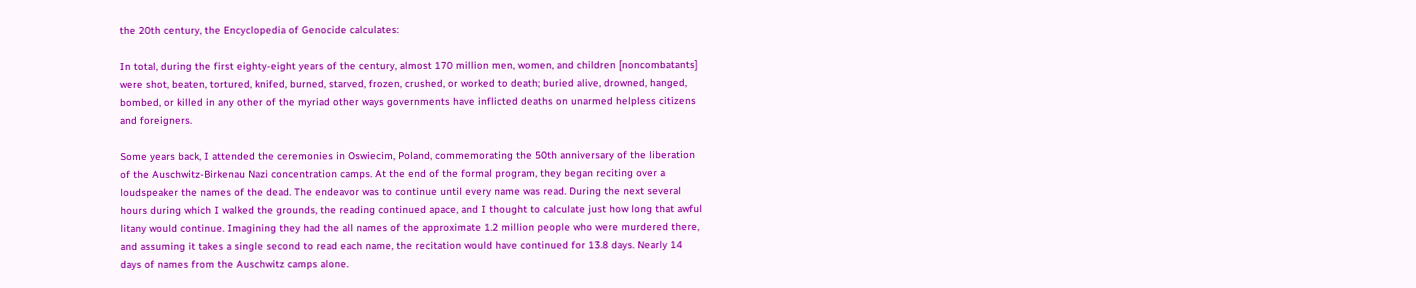the 20th century, the Encyclopedia of Genocide calculates:

In total, during the first eighty-eight years of the century, almost 170 million men, women, and children [noncombatants] were shot, beaten, tortured, knifed, burned, starved, frozen, crushed, or worked to death; buried alive, drowned, hanged, bombed, or killed in any other of the myriad other ways governments have inflicted deaths on unarmed helpless citizens and foreigners.

Some years back, I attended the ceremonies in Oswiecim, Poland, commemorating the 50th anniversary of the liberation of the Auschwitz-Birkenau Nazi concentration camps. At the end of the formal program, they began reciting over a loudspeaker the names of the dead. The endeavor was to continue until every name was read. During the next several hours during which I walked the grounds, the reading continued apace, and I thought to calculate just how long that awful litany would continue. Imagining they had the all names of the approximate 1.2 million people who were murdered there, and assuming it takes a single second to read each name, the recitation would have continued for 13.8 days. Nearly 14 days of names from the Auschwitz camps alone.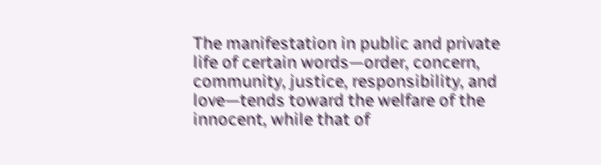The manifestation in public and private life of certain words—order, concern, community, justice, responsibility, and love—tends toward the welfare of the innocent, while that of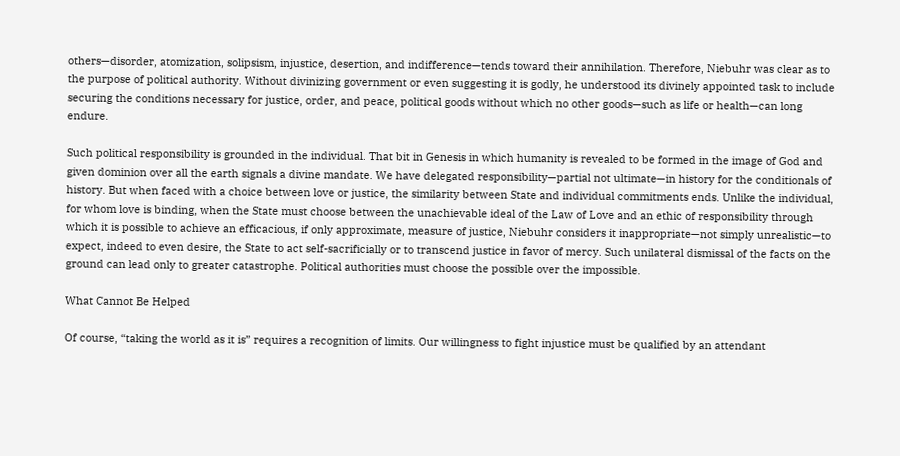others—disorder, atomization, solipsism, injustice, desertion, and indifference—tends toward their annihilation. Therefore, Niebuhr was clear as to the purpose of political authority. Without divinizing government or even suggesting it is godly, he understood its divinely appointed task to include securing the conditions necessary for justice, order, and peace, political goods without which no other goods—such as life or health—can long endure.

Such political responsibility is grounded in the individual. That bit in Genesis in which humanity is revealed to be formed in the image of God and given dominion over all the earth signals a divine mandate. We have delegated responsibility—partial not ultimate—in history for the conditionals of history. But when faced with a choice between love or justice, the similarity between State and individual commitments ends. Unlike the individual, for whom love is binding, when the State must choose between the unachievable ideal of the Law of Love and an ethic of responsibility through which it is possible to achieve an efficacious, if only approximate, measure of justice, Niebuhr considers it inappropriate—not simply unrealistic—to expect, indeed to even desire, the State to act self-sacrificially or to transcend justice in favor of mercy. Such unilateral dismissal of the facts on the ground can lead only to greater catastrophe. Political authorities must choose the possible over the impossible.

What Cannot Be Helped

Of course, “taking the world as it is” requires a recognition of limits. Our willingness to fight injustice must be qualified by an attendant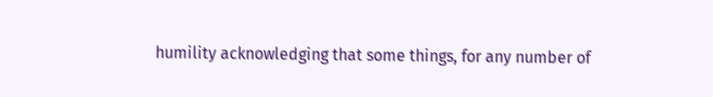humility acknowledging that some things, for any number of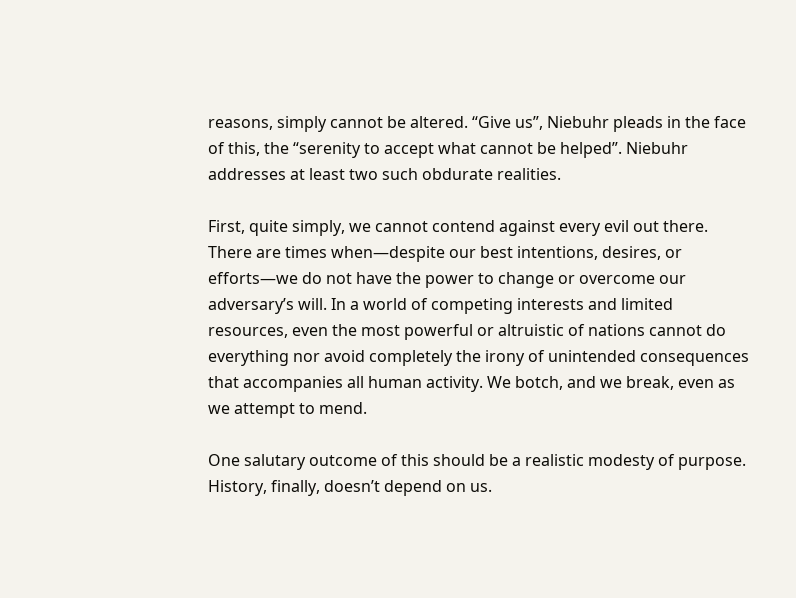reasons, simply cannot be altered. “Give us”, Niebuhr pleads in the face of this, the “serenity to accept what cannot be helped”. Niebuhr addresses at least two such obdurate realities.

First, quite simply, we cannot contend against every evil out there. There are times when—despite our best intentions, desires, or efforts—we do not have the power to change or overcome our adversary’s will. In a world of competing interests and limited resources, even the most powerful or altruistic of nations cannot do everything nor avoid completely the irony of unintended consequences that accompanies all human activity. We botch, and we break, even as we attempt to mend.

One salutary outcome of this should be a realistic modesty of purpose. History, finally, doesn’t depend on us.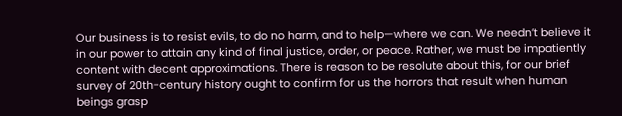Our business is to resist evils, to do no harm, and to help—where we can. We needn’t believe it in our power to attain any kind of final justice, order, or peace. Rather, we must be impatiently content with decent approximations. There is reason to be resolute about this, for our brief survey of 20th-century history ought to confirm for us the horrors that result when human beings grasp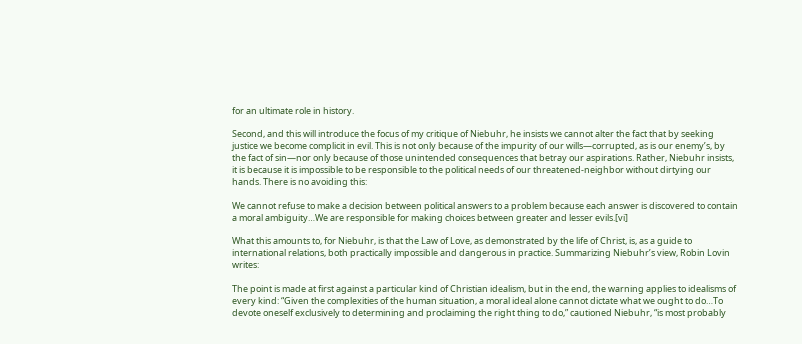for an ultimate role in history.

Second, and this will introduce the focus of my critique of Niebuhr, he insists we cannot alter the fact that by seeking justice we become complicit in evil. This is not only because of the impurity of our wills—corrupted, as is our enemy’s, by the fact of sin—nor only because of those unintended consequences that betray our aspirations. Rather, Niebuhr insists, it is because it is impossible to be responsible to the political needs of our threatened-neighbor without dirtying our hands. There is no avoiding this:

We cannot refuse to make a decision between political answers to a problem because each answer is discovered to contain a moral ambiguity…We are responsible for making choices between greater and lesser evils.[vi]

What this amounts to, for Niebuhr, is that the Law of Love, as demonstrated by the life of Christ, is, as a guide to international relations, both practically impossible and dangerous in practice. Summarizing Niebuhr’s view, Robin Lovin writes:

The point is made at first against a particular kind of Christian idealism, but in the end, the warning applies to idealisms of every kind: “Given the complexities of the human situation, a moral ideal alone cannot dictate what we ought to do…To devote oneself exclusively to determining and proclaiming the right thing to do,” cautioned Niebuhr, “is most probably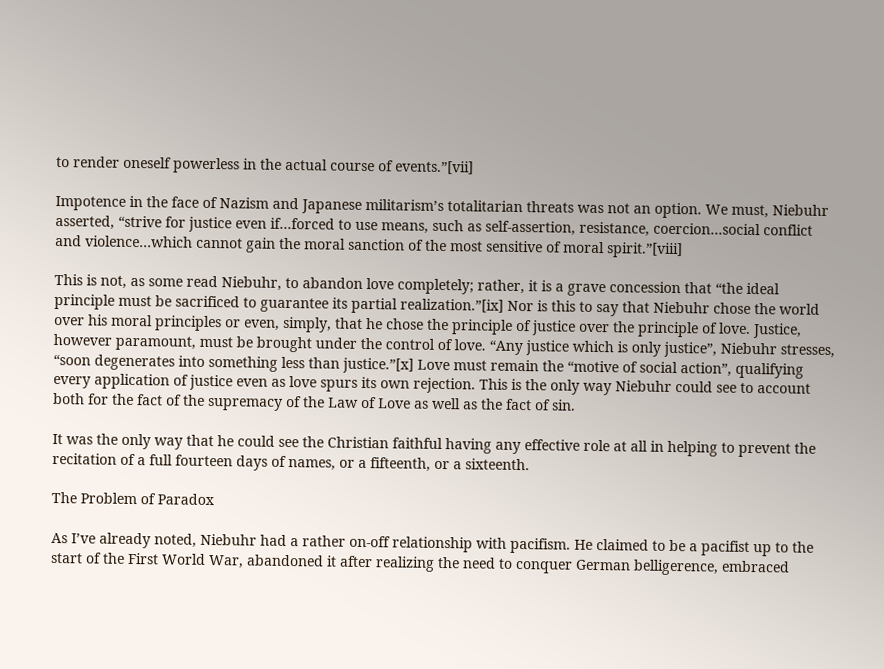to render oneself powerless in the actual course of events.”[vii]

Impotence in the face of Nazism and Japanese militarism’s totalitarian threats was not an option. We must, Niebuhr asserted, “strive for justice even if…forced to use means, such as self-assertion, resistance, coercion…social conflict and violence…which cannot gain the moral sanction of the most sensitive of moral spirit.”[viii]

This is not, as some read Niebuhr, to abandon love completely; rather, it is a grave concession that “the ideal principle must be sacrificed to guarantee its partial realization.”[ix] Nor is this to say that Niebuhr chose the world over his moral principles or even, simply, that he chose the principle of justice over the principle of love. Justice, however paramount, must be brought under the control of love. “Any justice which is only justice”, Niebuhr stresses, “soon degenerates into something less than justice.”[x] Love must remain the “motive of social action”, qualifying every application of justice even as love spurs its own rejection. This is the only way Niebuhr could see to account both for the fact of the supremacy of the Law of Love as well as the fact of sin.

It was the only way that he could see the Christian faithful having any effective role at all in helping to prevent the recitation of a full fourteen days of names, or a fifteenth, or a sixteenth.

The Problem of Paradox

As I’ve already noted, Niebuhr had a rather on-off relationship with pacifism. He claimed to be a pacifist up to the start of the First World War, abandoned it after realizing the need to conquer German belligerence, embraced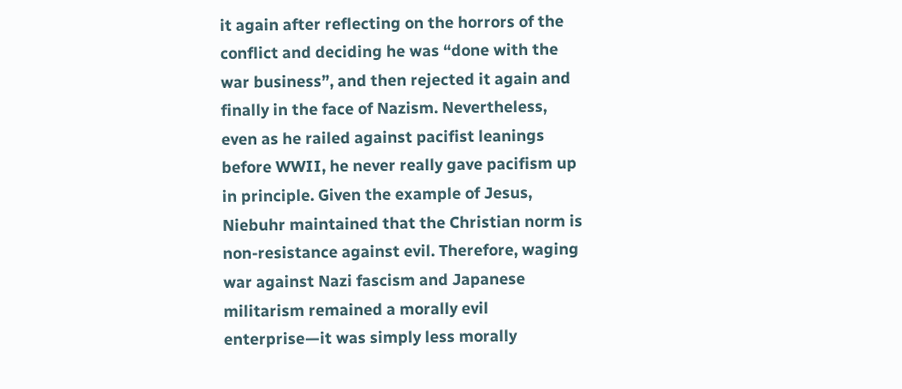it again after reflecting on the horrors of the conflict and deciding he was “done with the war business”, and then rejected it again and finally in the face of Nazism. Nevertheless, even as he railed against pacifist leanings before WWII, he never really gave pacifism up in principle. Given the example of Jesus, Niebuhr maintained that the Christian norm is non-resistance against evil. Therefore, waging war against Nazi fascism and Japanese militarism remained a morally evil enterprise—it was simply less morally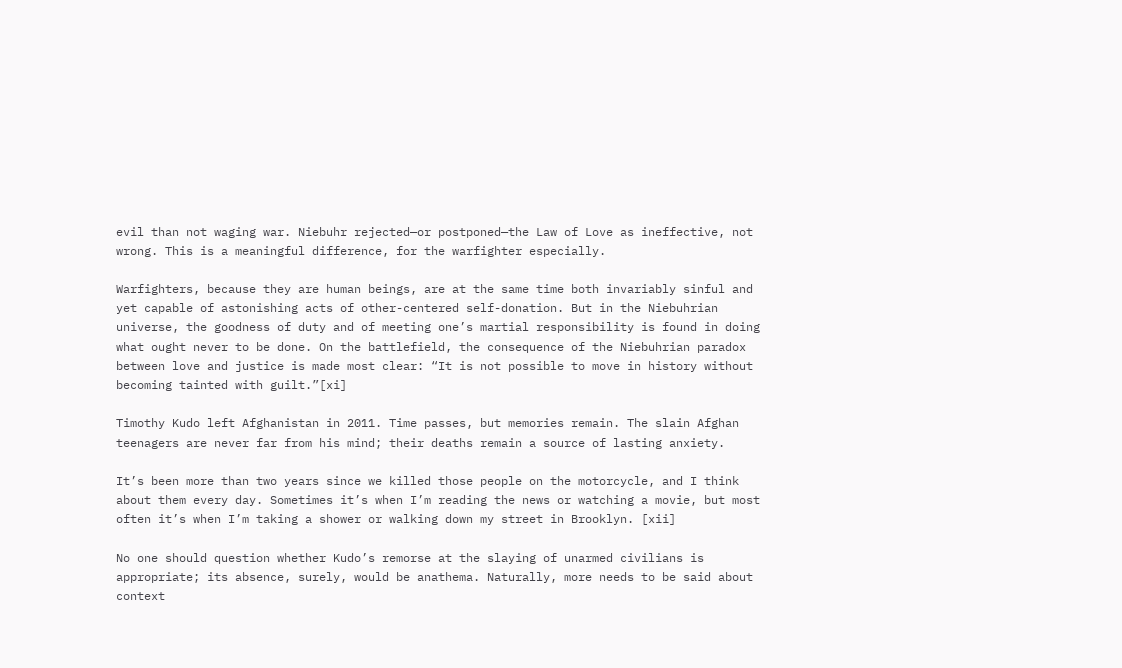evil than not waging war. Niebuhr rejected—or postponed—the Law of Love as ineffective, not wrong. This is a meaningful difference, for the warfighter especially.

Warfighters, because they are human beings, are at the same time both invariably sinful and yet capable of astonishing acts of other-centered self-donation. But in the Niebuhrian universe, the goodness of duty and of meeting one’s martial responsibility is found in doing what ought never to be done. On the battlefield, the consequence of the Niebuhrian paradox between love and justice is made most clear: “It is not possible to move in history without becoming tainted with guilt.”[xi]

Timothy Kudo left Afghanistan in 2011. Time passes, but memories remain. The slain Afghan teenagers are never far from his mind; their deaths remain a source of lasting anxiety.

It’s been more than two years since we killed those people on the motorcycle, and I think about them every day. Sometimes it’s when I’m reading the news or watching a movie, but most often it’s when I’m taking a shower or walking down my street in Brooklyn. [xii]

No one should question whether Kudo’s remorse at the slaying of unarmed civilians is appropriate; its absence, surely, would be anathema. Naturally, more needs to be said about context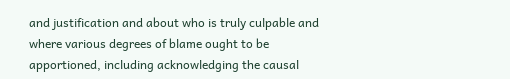and justification and about who is truly culpable and where various degrees of blame ought to be apportioned, including acknowledging the causal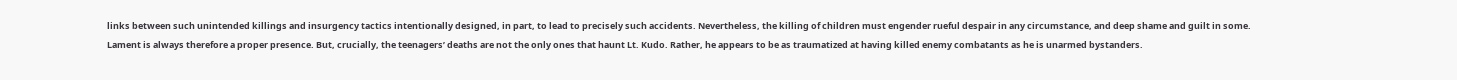links between such unintended killings and insurgency tactics intentionally designed, in part, to lead to precisely such accidents. Nevertheless, the killing of children must engender rueful despair in any circumstance, and deep shame and guilt in some. Lament is always therefore a proper presence. But, crucially, the teenagers’ deaths are not the only ones that haunt Lt. Kudo. Rather, he appears to be as traumatized at having killed enemy combatants as he is unarmed bystanders.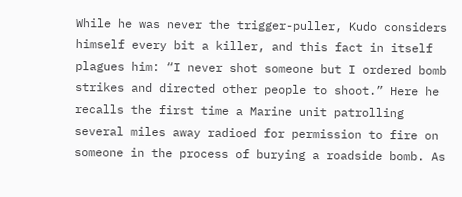While he was never the trigger-puller, Kudo considers himself every bit a killer, and this fact in itself plagues him: “I never shot someone but I ordered bomb strikes and directed other people to shoot.” Here he recalls the first time a Marine unit patrolling several miles away radioed for permission to fire on someone in the process of burying a roadside bomb. As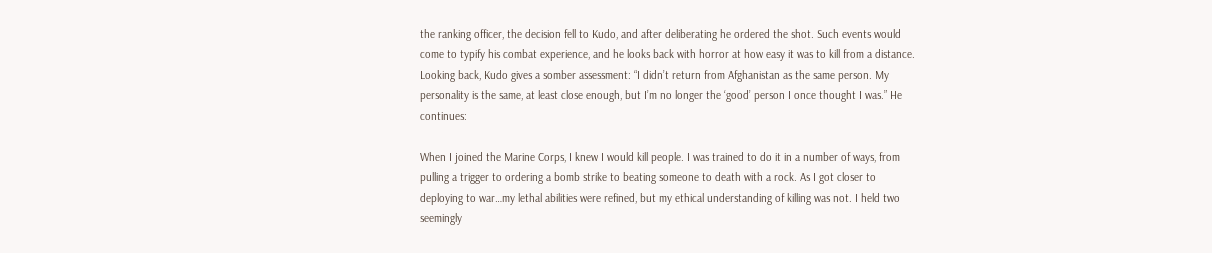the ranking officer, the decision fell to Kudo, and after deliberating he ordered the shot. Such events would come to typify his combat experience, and he looks back with horror at how easy it was to kill from a distance. Looking back, Kudo gives a somber assessment: “I didn’t return from Afghanistan as the same person. My personality is the same, at least close enough, but I’m no longer the ‘good’ person I once thought I was.” He continues:

When I joined the Marine Corps, I knew I would kill people. I was trained to do it in a number of ways, from pulling a trigger to ordering a bomb strike to beating someone to death with a rock. As I got closer to deploying to war…my lethal abilities were refined, but my ethical understanding of killing was not. I held two seemingly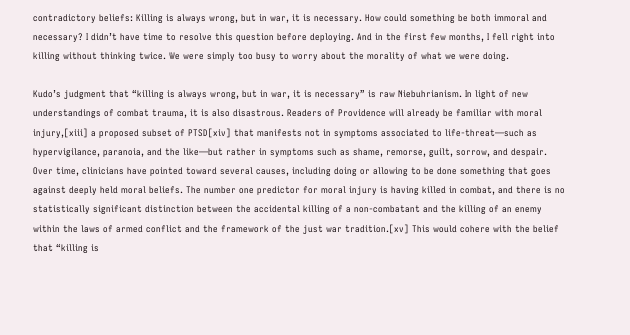contradictory beliefs: Killing is always wrong, but in war, it is necessary. How could something be both immoral and necessary? I didn’t have time to resolve this question before deploying. And in the first few months, I fell right into killing without thinking twice. We were simply too busy to worry about the morality of what we were doing.

Kudo’s judgment that “killing is always wrong, but in war, it is necessary” is raw Niebuhrianism. In light of new understandings of combat trauma, it is also disastrous. Readers of Providence will already be familiar with moral injury,[xiii] a proposed subset of PTSD[xiv] that manifests not in symptoms associated to life-threat—such as hypervigilance, paranoia, and the like—but rather in symptoms such as shame, remorse, guilt, sorrow, and despair. Over time, clinicians have pointed toward several causes, including doing or allowing to be done something that goes against deeply held moral beliefs. The number one predictor for moral injury is having killed in combat, and there is no statistically significant distinction between the accidental killing of a non-combatant and the killing of an enemy within the laws of armed conflict and the framework of the just war tradition.[xv] This would cohere with the belief that “killing is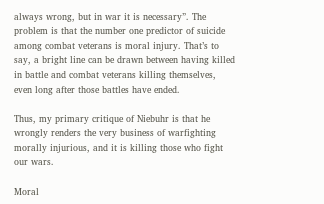always wrong, but in war it is necessary”. The problem is that the number one predictor of suicide among combat veterans is moral injury. That’s to say, a bright line can be drawn between having killed in battle and combat veterans killing themselves, even long after those battles have ended.

Thus, my primary critique of Niebuhr is that he wrongly renders the very business of warfighting morally injurious, and it is killing those who fight our wars.

Moral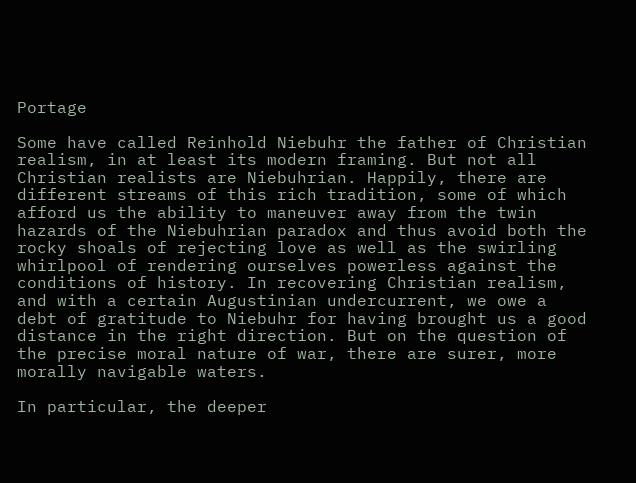Portage

Some have called Reinhold Niebuhr the father of Christian realism, in at least its modern framing. But not all Christian realists are Niebuhrian. Happily, there are different streams of this rich tradition, some of which afford us the ability to maneuver away from the twin hazards of the Niebuhrian paradox and thus avoid both the rocky shoals of rejecting love as well as the swirling whirlpool of rendering ourselves powerless against the conditions of history. In recovering Christian realism, and with a certain Augustinian undercurrent, we owe a debt of gratitude to Niebuhr for having brought us a good distance in the right direction. But on the question of the precise moral nature of war, there are surer, more morally navigable waters.

In particular, the deeper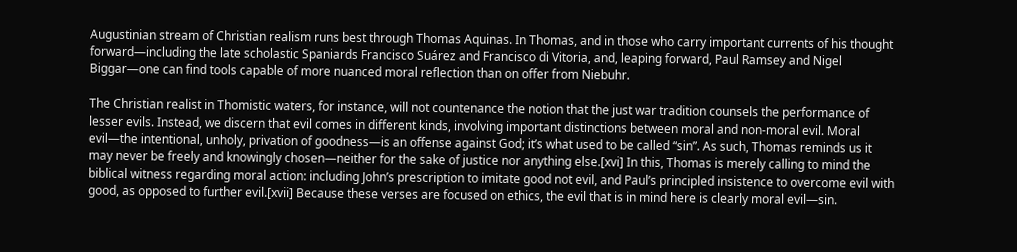Augustinian stream of Christian realism runs best through Thomas Aquinas. In Thomas, and in those who carry important currents of his thought forward—including the late scholastic Spaniards Francisco Suárez and Francisco di Vitoria, and, leaping forward, Paul Ramsey and Nigel Biggar—one can find tools capable of more nuanced moral reflection than on offer from Niebuhr.

The Christian realist in Thomistic waters, for instance, will not countenance the notion that the just war tradition counsels the performance of lesser evils. Instead, we discern that evil comes in different kinds, involving important distinctions between moral and non-moral evil. Moral evil—the intentional, unholy, privation of goodness—is an offense against God; it’s what used to be called “sin”. As such, Thomas reminds us it may never be freely and knowingly chosen—neither for the sake of justice nor anything else.[xvi] In this, Thomas is merely calling to mind the biblical witness regarding moral action: including John’s prescription to imitate good not evil, and Paul’s principled insistence to overcome evil with good, as opposed to further evil.[xvii] Because these verses are focused on ethics, the evil that is in mind here is clearly moral evil—sin.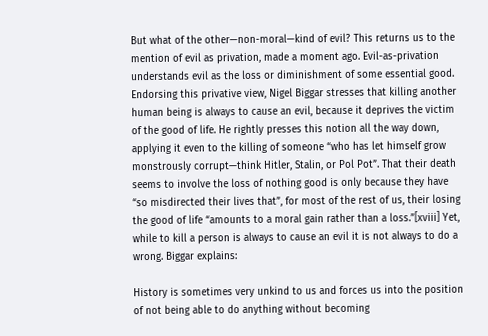But what of the other—non-moral—kind of evil? This returns us to the mention of evil as privation, made a moment ago. Evil-as-privation understands evil as the loss or diminishment of some essential good. Endorsing this privative view, Nigel Biggar stresses that killing another human being is always to cause an evil, because it deprives the victim of the good of life. He rightly presses this notion all the way down, applying it even to the killing of someone “who has let himself grow monstrously corrupt—think Hitler, Stalin, or Pol Pot”. That their death seems to involve the loss of nothing good is only because they have “so misdirected their lives that”, for most of the rest of us, their losing the good of life “amounts to a moral gain rather than a loss.”[xviii] Yet, while to kill a person is always to cause an evil it is not always to do a wrong. Biggar explains:

History is sometimes very unkind to us and forces us into the position of not being able to do anything without becoming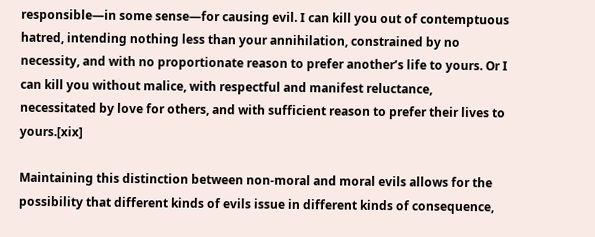responsible—in some sense—for causing evil. I can kill you out of contemptuous hatred, intending nothing less than your annihilation, constrained by no necessity, and with no proportionate reason to prefer another’s life to yours. Or I can kill you without malice, with respectful and manifest reluctance, necessitated by love for others, and with sufficient reason to prefer their lives to yours.[xix]

Maintaining this distinction between non-moral and moral evils allows for the possibility that different kinds of evils issue in different kinds of consequence,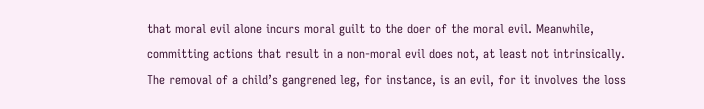that moral evil alone incurs moral guilt to the doer of the moral evil. Meanwhile, committing actions that result in a non-moral evil does not, at least not intrinsically. The removal of a child’s gangrened leg, for instance, is an evil, for it involves the loss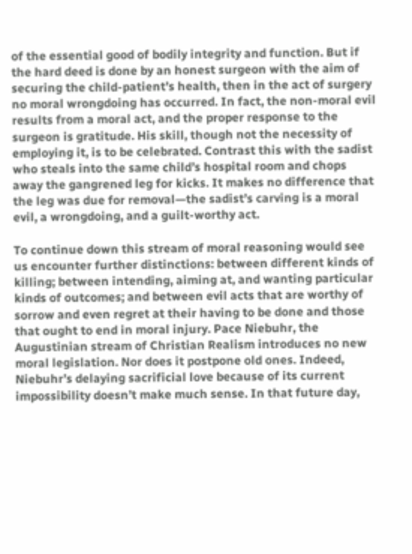of the essential good of bodily integrity and function. But if the hard deed is done by an honest surgeon with the aim of securing the child-patient’s health, then in the act of surgery no moral wrongdoing has occurred. In fact, the non-moral evil results from a moral act, and the proper response to the surgeon is gratitude. His skill, though not the necessity of employing it, is to be celebrated. Contrast this with the sadist who steals into the same child’s hospital room and chops away the gangrened leg for kicks. It makes no difference that the leg was due for removal—the sadist’s carving is a moral evil, a wrongdoing, and a guilt-worthy act.

To continue down this stream of moral reasoning would see us encounter further distinctions: between different kinds of killing; between intending, aiming at, and wanting particular kinds of outcomes; and between evil acts that are worthy of sorrow and even regret at their having to be done and those that ought to end in moral injury. Pace Niebuhr, the Augustinian stream of Christian Realism introduces no new moral legislation. Nor does it postpone old ones. Indeed, Niebuhr’s delaying sacrificial love because of its current impossibility doesn’t make much sense. In that future day,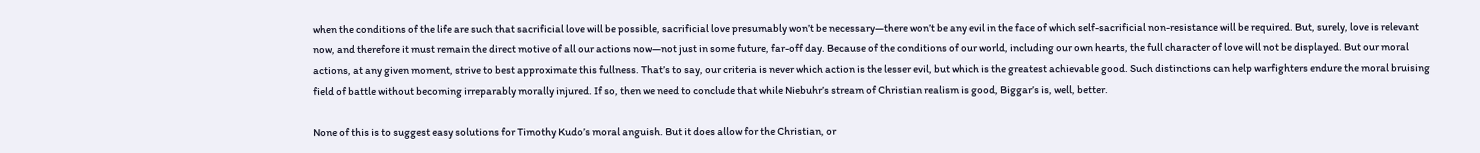when the conditions of the life are such that sacrificial love will be possible, sacrificial love presumably won’t be necessary—there won’t be any evil in the face of which self-sacrificial non-resistance will be required. But, surely, love is relevant now, and therefore it must remain the direct motive of all our actions now—not just in some future, far-off day. Because of the conditions of our world, including our own hearts, the full character of love will not be displayed. But our moral actions, at any given moment, strive to best approximate this fullness. That’s to say, our criteria is never which action is the lesser evil, but which is the greatest achievable good. Such distinctions can help warfighters endure the moral bruising field of battle without becoming irreparably morally injured. If so, then we need to conclude that while Niebuhr’s stream of Christian realism is good, Biggar’s is, well, better.

None of this is to suggest easy solutions for Timothy Kudo’s moral anguish. But it does allow for the Christian, or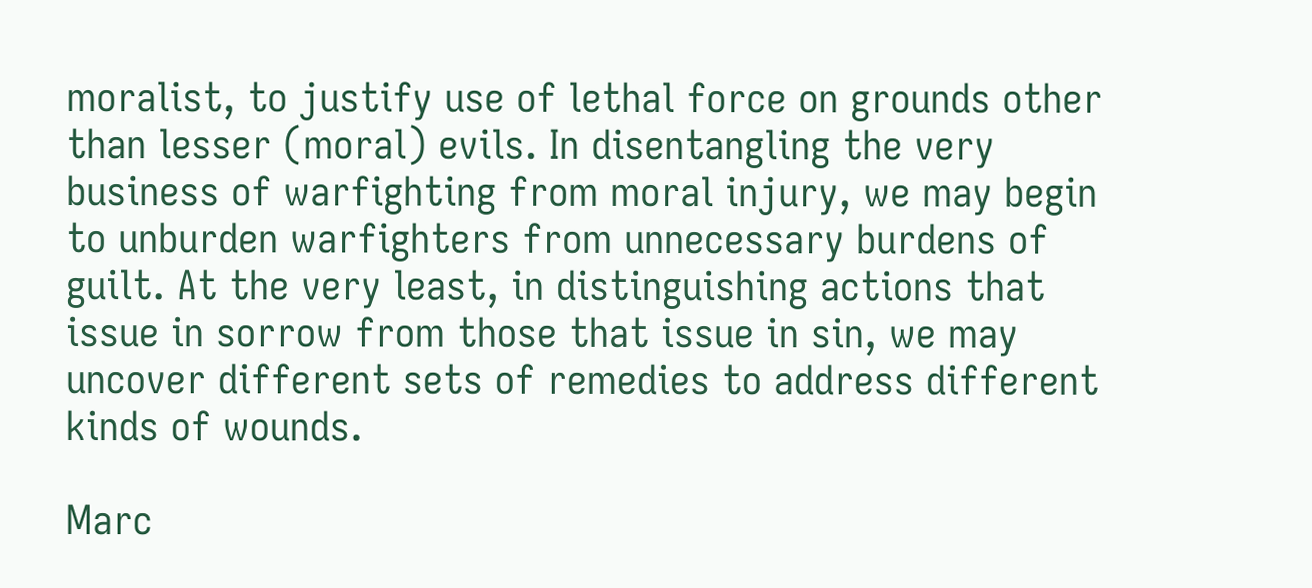moralist, to justify use of lethal force on grounds other than lesser (moral) evils. In disentangling the very business of warfighting from moral injury, we may begin to unburden warfighters from unnecessary burdens of guilt. At the very least, in distinguishing actions that issue in sorrow from those that issue in sin, we may uncover different sets of remedies to address different kinds of wounds.

Marc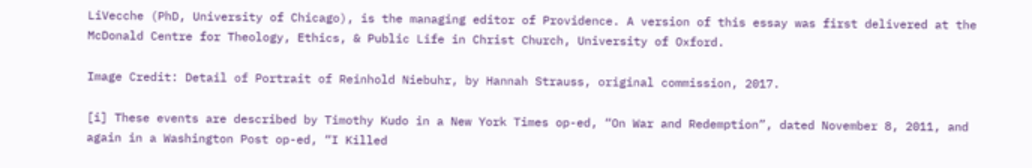LiVecche (PhD, University of Chicago), is the managing editor of Providence. A version of this essay was first delivered at the McDonald Centre for Theology, Ethics, & Public Life in Christ Church, University of Oxford.

Image Credit: Detail of Portrait of Reinhold Niebuhr, by Hannah Strauss, original commission, 2017.

[i] These events are described by Timothy Kudo in a New York Times op-ed, “On War and Redemption”, dated November 8, 2011, and again in a Washington Post op-ed, “I Killed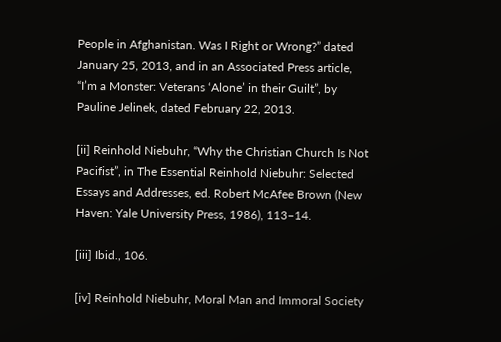People in Afghanistan. Was I Right or Wrong?” dated January 25, 2013, and in an Associated Press article, “I’m a Monster: Veterans ‘Alone’ in their Guilt”, by Pauline Jelinek, dated February 22, 2013.

[ii] Reinhold Niebuhr, “Why the Christian Church Is Not Pacifist”, in The Essential Reinhold Niebuhr: Selected Essays and Addresses, ed. Robert McAfee Brown (New Haven: Yale University Press, 1986), 113–14.

[iii] Ibid., 106.

[iv] Reinhold Niebuhr, Moral Man and Immoral Society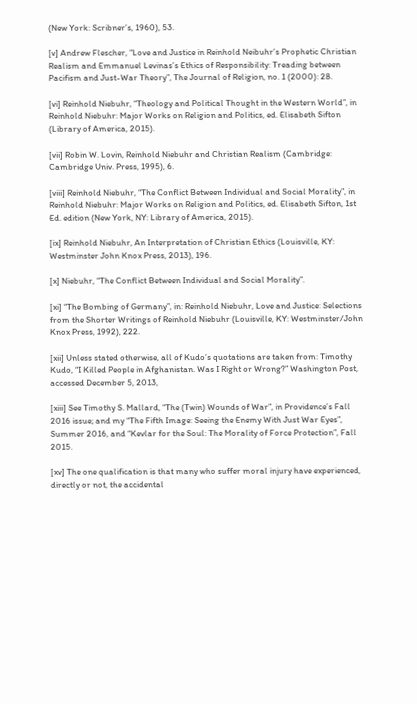(New York: Scribner’s, 1960), 53.

[v] Andrew Flescher, “Love and Justice in Reinhold Neibuhr’s Prophetic Christian Realism and Emmanuel Levinas’s Ethics of Responsibility: Treading between Pacifism and Just-War Theory”, The Journal of Religion, no. 1 (2000): 28.

[vi] Reinhold Niebuhr, “Theology and Political Thought in the Western World”, in Reinhold Niebuhr: Major Works on Religion and Politics, ed. Elisabeth Sifton (Library of America, 2015).

[vii] Robin W. Lovin, Reinhold Niebuhr and Christian Realism (Cambridge: Cambridge Univ. Press, 1995), 6.

[viii] Reinhold Niebuhr, “The Conflict Between Individual and Social Morality”, in Reinhold Niebuhr: Major Works on Religion and Politics, ed. Elisabeth Sifton, 1st Ed. edition (New York, NY: Library of America, 2015).

[ix] Reinhold Niebuhr, An Interpretation of Christian Ethics (Louisville, KY: Westminster John Knox Press, 2013), 196.

[x] Niebuhr, “The Conflict Between Individual and Social Morality”.

[xi] “The Bombing of Germany”, in: Reinhold Niebuhr, Love and Justice: Selections from the Shorter Writings of Reinhold Niebuhr (Louisville, KY: Westminster/John Knox Press, 1992), 222.

[xii] Unless stated otherwise, all of Kudo’s quotations are taken from: Timothy Kudo, “I Killed People in Afghanistan. Was I Right or Wrong?” Washington Post, accessed December 5, 2013,

[xiii] See Timothy S. Mallard, “The (Twin) Wounds of War”, in Providence’s Fall 2016 issue; and my “The Fifth Image: Seeing the Enemy With Just War Eyes”, Summer 2016, and “Kevlar for the Soul: The Morality of Force Protection”, Fall 2015.

[xv] The one qualification is that many who suffer moral injury have experienced, directly or not, the accidental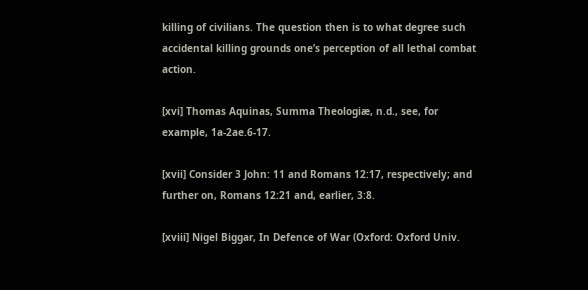killing of civilians. The question then is to what degree such accidental killing grounds one’s perception of all lethal combat action.

[xvi] Thomas Aquinas, Summa Theologiæ, n.d., see, for example, 1a-2ae.6-17.

[xvii] Consider 3 John: 11 and Romans 12:17, respectively; and further on, Romans 12:21 and, earlier, 3:8.

[xviii] Nigel Biggar, In Defence of War (Oxford: Oxford Univ.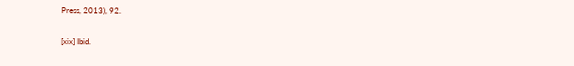Press, 2013), 92.

[xix] Ibid.